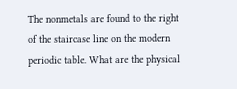The nonmetals are found to the right of the staircase line on the modern periodic table. What are the physical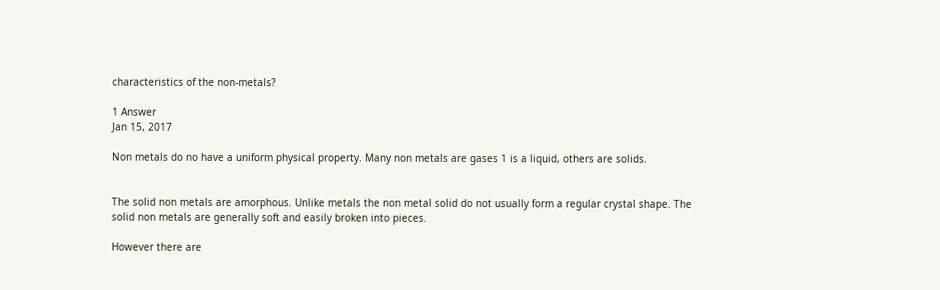characteristics of the non-metals?

1 Answer
Jan 15, 2017

Non metals do no have a uniform physical property. Many non metals are gases 1 is a liquid, others are solids.


The solid non metals are amorphous. Unlike metals the non metal solid do not usually form a regular crystal shape. The solid non metals are generally soft and easily broken into pieces.

However there are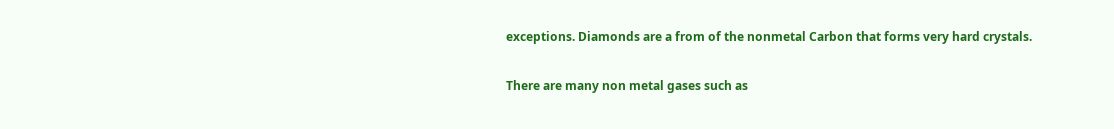exceptions. Diamonds are a from of the nonmetal Carbon that forms very hard crystals.

There are many non metal gases such as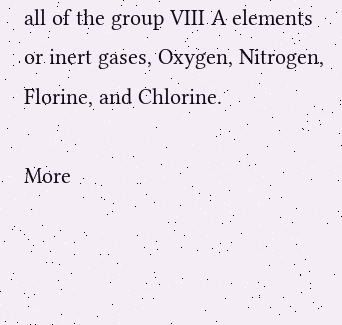all of the group VIII A elements or inert gases, Oxygen, Nitrogen, Florine, and Chlorine.

More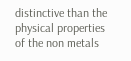distinctive than the physical properties of the non metals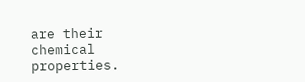are their chemical properties.